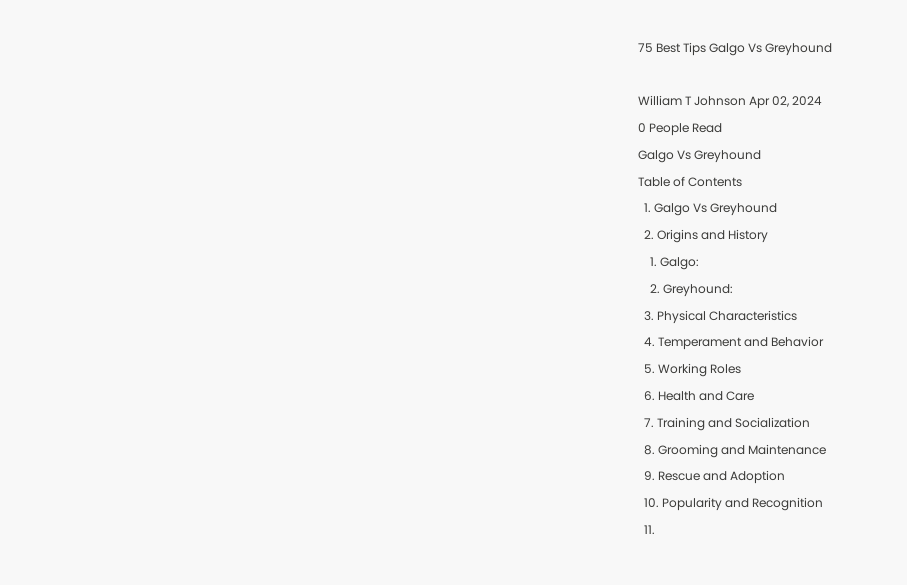75 Best Tips Galgo Vs Greyhound

William T Johnson Apr 02, 2024
0 People Read
Galgo Vs Greyhound
Table of Contents
  1. Galgo Vs Greyhound
  2. Origins and History
    1. Galgo:
    2. Greyhound:
  3. Physical Characteristics
  4. Temperament and Behavior
  5. Working Roles
  6. Health and Care
  7. Training and Socialization
  8. Grooming and Maintenance
  9. Rescue and Adoption
  10. Popularity and Recognition
  11.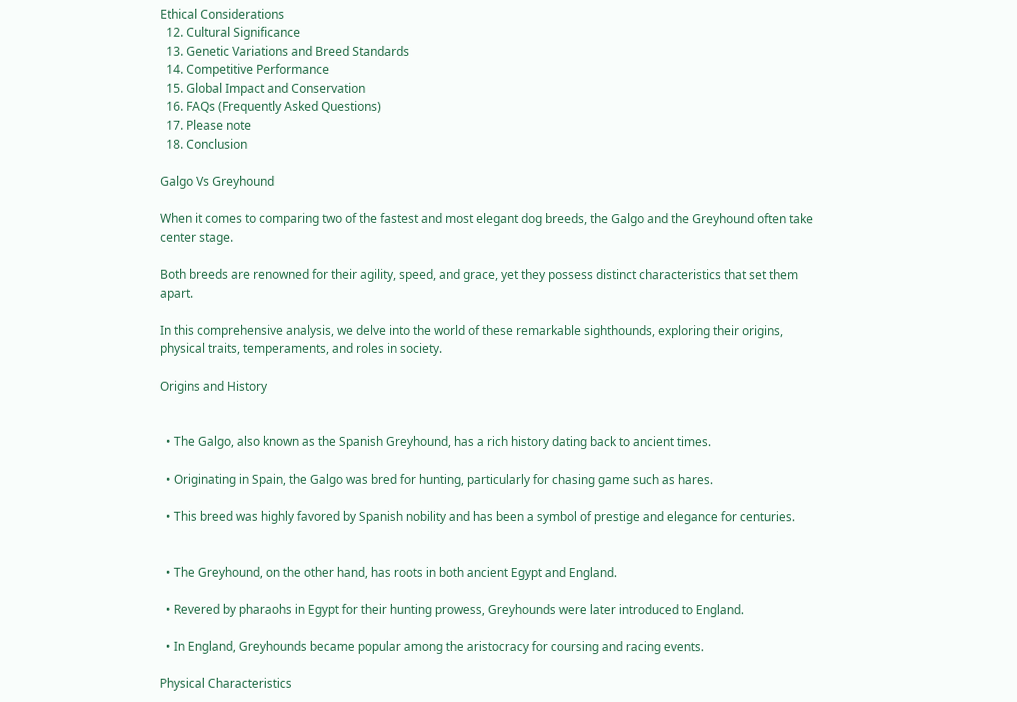Ethical Considerations
  12. Cultural Significance
  13. Genetic Variations and Breed Standards
  14. Competitive Performance
  15. Global Impact and Conservation
  16. FAQs (Frequently Asked Questions)
  17. Please note
  18. Conclusion

Galgo Vs Greyhound

When it comes to comparing two of the fastest and most elegant dog breeds, the Galgo and the Greyhound often take center stage.

Both breeds are renowned for their agility, speed, and grace, yet they possess distinct characteristics that set them apart.

In this comprehensive analysis, we delve into the world of these remarkable sighthounds, exploring their origins, physical traits, temperaments, and roles in society.

Origins and History


  • The Galgo, also known as the Spanish Greyhound, has a rich history dating back to ancient times.

  • Originating in Spain, the Galgo was bred for hunting, particularly for chasing game such as hares.

  • This breed was highly favored by Spanish nobility and has been a symbol of prestige and elegance for centuries.


  • The Greyhound, on the other hand, has roots in both ancient Egypt and England.

  • Revered by pharaohs in Egypt for their hunting prowess, Greyhounds were later introduced to England.

  • In England, Greyhounds became popular among the aristocracy for coursing and racing events.

Physical Characteristics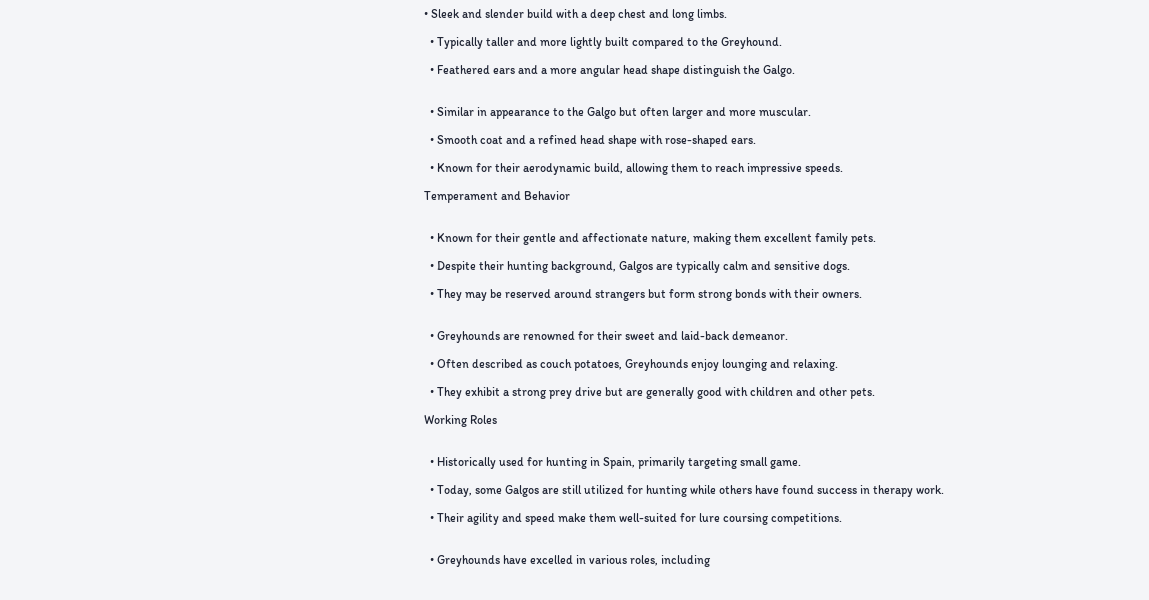• Sleek and slender build with a deep chest and long limbs.

  • Typically taller and more lightly built compared to the Greyhound.

  • Feathered ears and a more angular head shape distinguish the Galgo.


  • Similar in appearance to the Galgo but often larger and more muscular.

  • Smooth coat and a refined head shape with rose-shaped ears.

  • Known for their aerodynamic build, allowing them to reach impressive speeds.

Temperament and Behavior


  • Known for their gentle and affectionate nature, making them excellent family pets.

  • Despite their hunting background, Galgos are typically calm and sensitive dogs.

  • They may be reserved around strangers but form strong bonds with their owners.


  • Greyhounds are renowned for their sweet and laid-back demeanor.

  • Often described as couch potatoes, Greyhounds enjoy lounging and relaxing.

  • They exhibit a strong prey drive but are generally good with children and other pets.

Working Roles


  • Historically used for hunting in Spain, primarily targeting small game.

  • Today, some Galgos are still utilized for hunting while others have found success in therapy work.

  • Their agility and speed make them well-suited for lure coursing competitions.


  • Greyhounds have excelled in various roles, including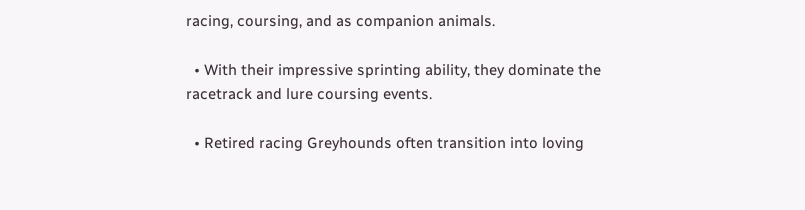racing, coursing, and as companion animals.

  • With their impressive sprinting ability, they dominate the racetrack and lure coursing events.

  • Retired racing Greyhounds often transition into loving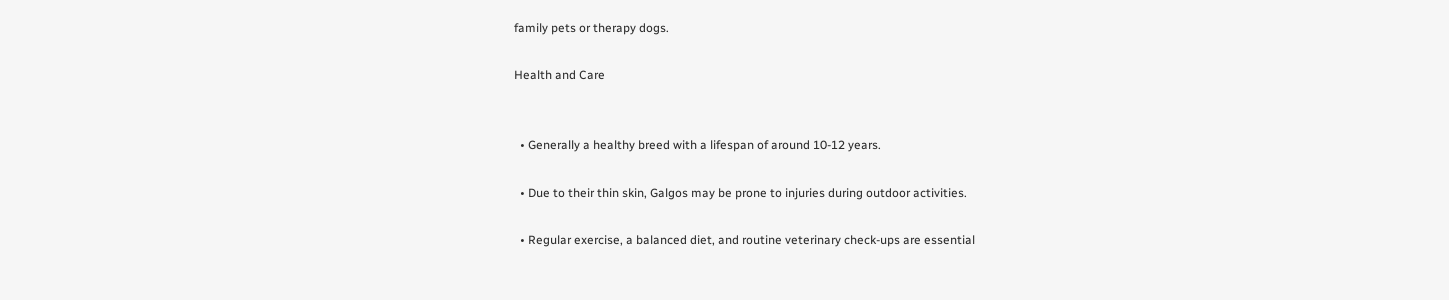family pets or therapy dogs.

Health and Care


  • Generally a healthy breed with a lifespan of around 10-12 years.

  • Due to their thin skin, Galgos may be prone to injuries during outdoor activities.

  • Regular exercise, a balanced diet, and routine veterinary check-ups are essential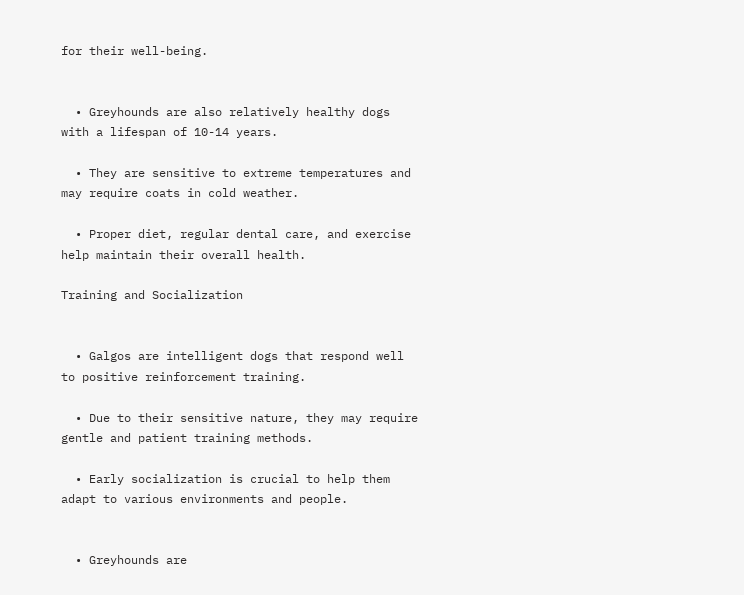for their well-being.


  • Greyhounds are also relatively healthy dogs with a lifespan of 10-14 years.

  • They are sensitive to extreme temperatures and may require coats in cold weather.

  • Proper diet, regular dental care, and exercise help maintain their overall health.

Training and Socialization


  • Galgos are intelligent dogs that respond well to positive reinforcement training.

  • Due to their sensitive nature, they may require gentle and patient training methods.

  • Early socialization is crucial to help them adapt to various environments and people.


  • Greyhounds are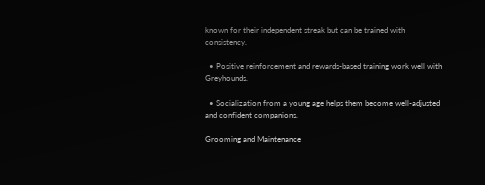known for their independent streak but can be trained with consistency.

  • Positive reinforcement and rewards-based training work well with Greyhounds.

  • Socialization from a young age helps them become well-adjusted and confident companions.

Grooming and Maintenance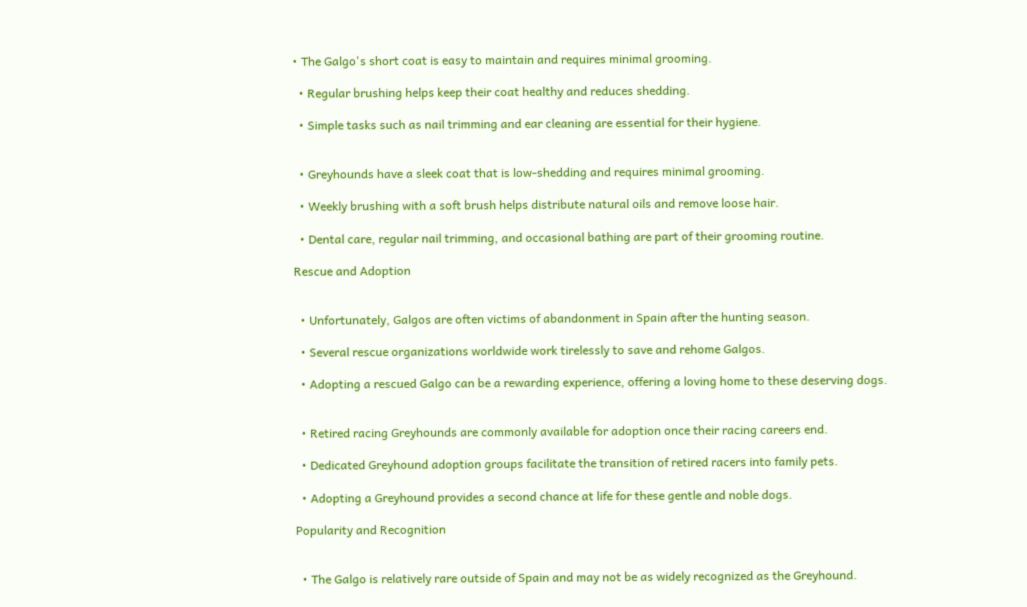• The Galgo's short coat is easy to maintain and requires minimal grooming.

  • Regular brushing helps keep their coat healthy and reduces shedding.

  • Simple tasks such as nail trimming and ear cleaning are essential for their hygiene.


  • Greyhounds have a sleek coat that is low-shedding and requires minimal grooming.

  • Weekly brushing with a soft brush helps distribute natural oils and remove loose hair.

  • Dental care, regular nail trimming, and occasional bathing are part of their grooming routine.

Rescue and Adoption


  • Unfortunately, Galgos are often victims of abandonment in Spain after the hunting season.

  • Several rescue organizations worldwide work tirelessly to save and rehome Galgos.

  • Adopting a rescued Galgo can be a rewarding experience, offering a loving home to these deserving dogs.


  • Retired racing Greyhounds are commonly available for adoption once their racing careers end.

  • Dedicated Greyhound adoption groups facilitate the transition of retired racers into family pets.

  • Adopting a Greyhound provides a second chance at life for these gentle and noble dogs.

Popularity and Recognition


  • The Galgo is relatively rare outside of Spain and may not be as widely recognized as the Greyhound.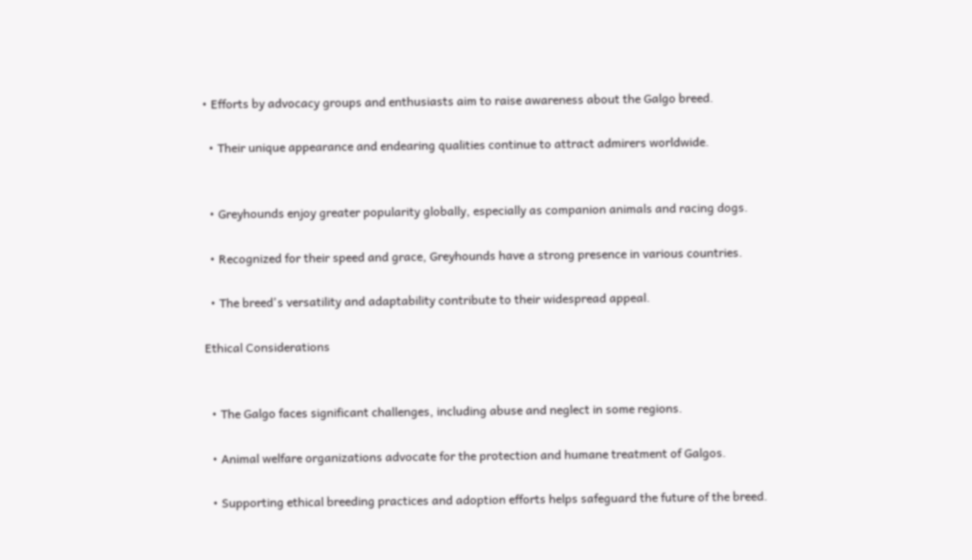• Efforts by advocacy groups and enthusiasts aim to raise awareness about the Galgo breed.

  • Their unique appearance and endearing qualities continue to attract admirers worldwide.


  • Greyhounds enjoy greater popularity globally, especially as companion animals and racing dogs.

  • Recognized for their speed and grace, Greyhounds have a strong presence in various countries.

  • The breed's versatility and adaptability contribute to their widespread appeal.

Ethical Considerations


  • The Galgo faces significant challenges, including abuse and neglect in some regions.

  • Animal welfare organizations advocate for the protection and humane treatment of Galgos.

  • Supporting ethical breeding practices and adoption efforts helps safeguard the future of the breed.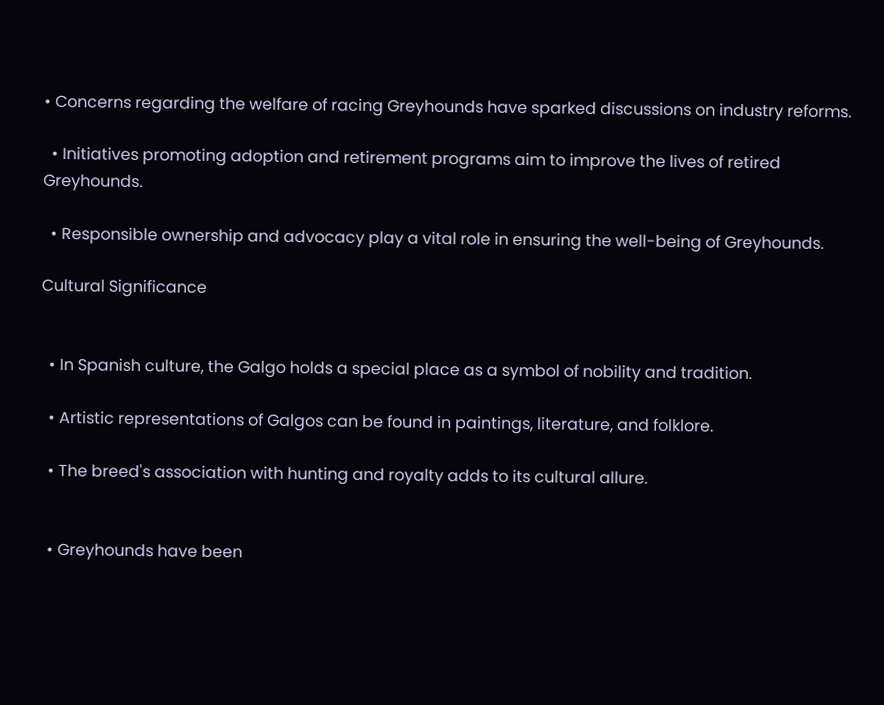• Concerns regarding the welfare of racing Greyhounds have sparked discussions on industry reforms.

  • Initiatives promoting adoption and retirement programs aim to improve the lives of retired Greyhounds.

  • Responsible ownership and advocacy play a vital role in ensuring the well-being of Greyhounds.

Cultural Significance


  • In Spanish culture, the Galgo holds a special place as a symbol of nobility and tradition.

  • Artistic representations of Galgos can be found in paintings, literature, and folklore.

  • The breed's association with hunting and royalty adds to its cultural allure.


  • Greyhounds have been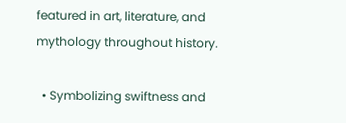featured in art, literature, and mythology throughout history.

  • Symbolizing swiftness and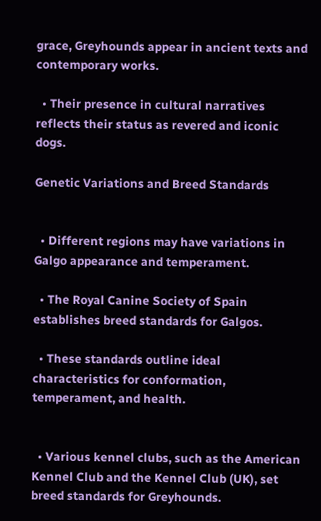grace, Greyhounds appear in ancient texts and contemporary works.

  • Their presence in cultural narratives reflects their status as revered and iconic dogs.

Genetic Variations and Breed Standards


  • Different regions may have variations in Galgo appearance and temperament.

  • The Royal Canine Society of Spain establishes breed standards for Galgos.

  • These standards outline ideal characteristics for conformation, temperament, and health.


  • Various kennel clubs, such as the American Kennel Club and the Kennel Club (UK), set breed standards for Greyhounds.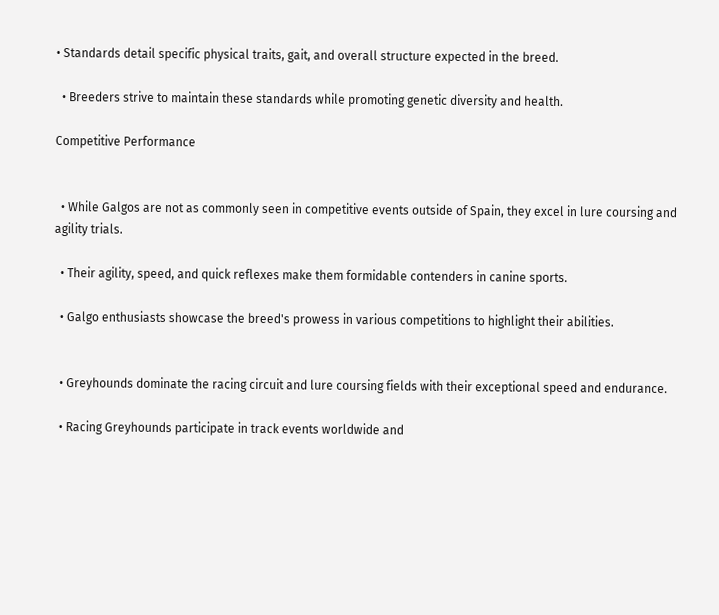• Standards detail specific physical traits, gait, and overall structure expected in the breed.

  • Breeders strive to maintain these standards while promoting genetic diversity and health.

Competitive Performance


  • While Galgos are not as commonly seen in competitive events outside of Spain, they excel in lure coursing and agility trials.

  • Their agility, speed, and quick reflexes make them formidable contenders in canine sports.

  • Galgo enthusiasts showcase the breed's prowess in various competitions to highlight their abilities.


  • Greyhounds dominate the racing circuit and lure coursing fields with their exceptional speed and endurance.

  • Racing Greyhounds participate in track events worldwide and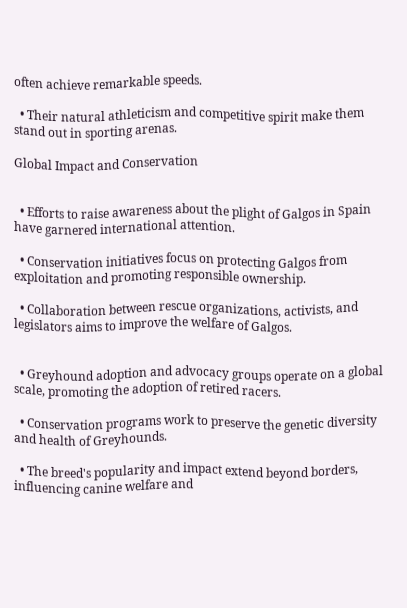often achieve remarkable speeds.

  • Their natural athleticism and competitive spirit make them stand out in sporting arenas.

Global Impact and Conservation


  • Efforts to raise awareness about the plight of Galgos in Spain have garnered international attention.

  • Conservation initiatives focus on protecting Galgos from exploitation and promoting responsible ownership.

  • Collaboration between rescue organizations, activists, and legislators aims to improve the welfare of Galgos.


  • Greyhound adoption and advocacy groups operate on a global scale, promoting the adoption of retired racers.

  • Conservation programs work to preserve the genetic diversity and health of Greyhounds.

  • The breed's popularity and impact extend beyond borders, influencing canine welfare and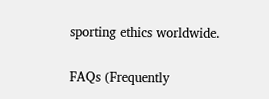sporting ethics worldwide.

FAQs (Frequently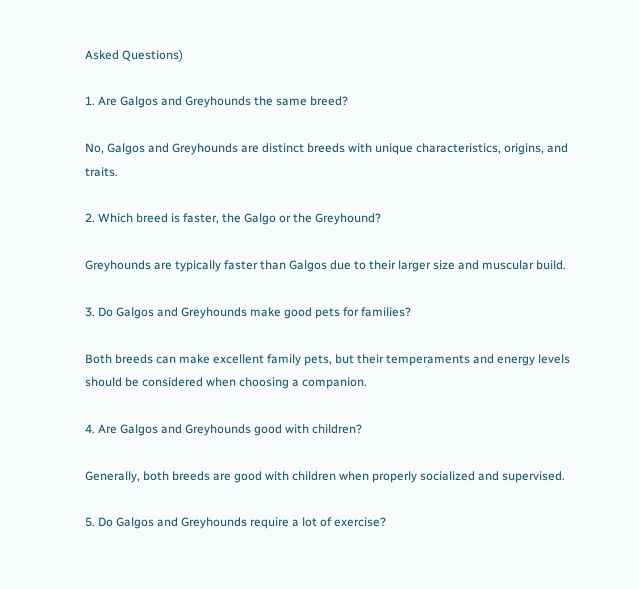Asked Questions)

1. Are Galgos and Greyhounds the same breed?

No, Galgos and Greyhounds are distinct breeds with unique characteristics, origins, and traits.

2. Which breed is faster, the Galgo or the Greyhound?

Greyhounds are typically faster than Galgos due to their larger size and muscular build.

3. Do Galgos and Greyhounds make good pets for families?

Both breeds can make excellent family pets, but their temperaments and energy levels should be considered when choosing a companion.

4. Are Galgos and Greyhounds good with children?

Generally, both breeds are good with children when properly socialized and supervised.

5. Do Galgos and Greyhounds require a lot of exercise?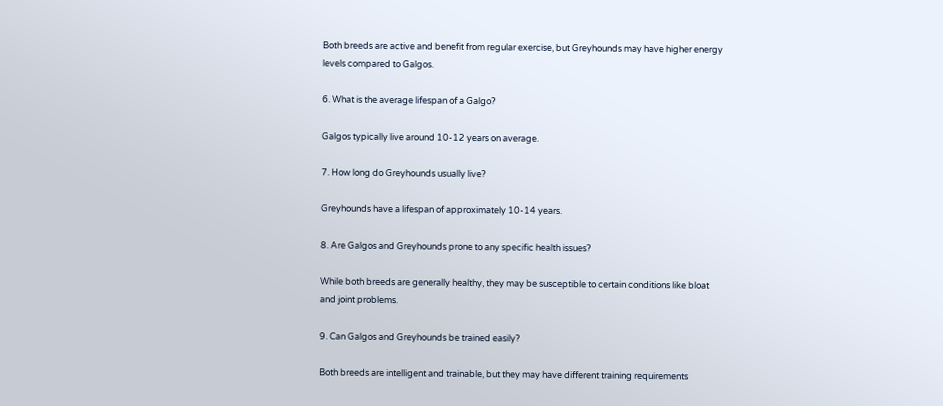Both breeds are active and benefit from regular exercise, but Greyhounds may have higher energy levels compared to Galgos.

6. What is the average lifespan of a Galgo?

Galgos typically live around 10-12 years on average.

7. How long do Greyhounds usually live?

Greyhounds have a lifespan of approximately 10-14 years.

8. Are Galgos and Greyhounds prone to any specific health issues?

While both breeds are generally healthy, they may be susceptible to certain conditions like bloat and joint problems.

9. Can Galgos and Greyhounds be trained easily?

Both breeds are intelligent and trainable, but they may have different training requirements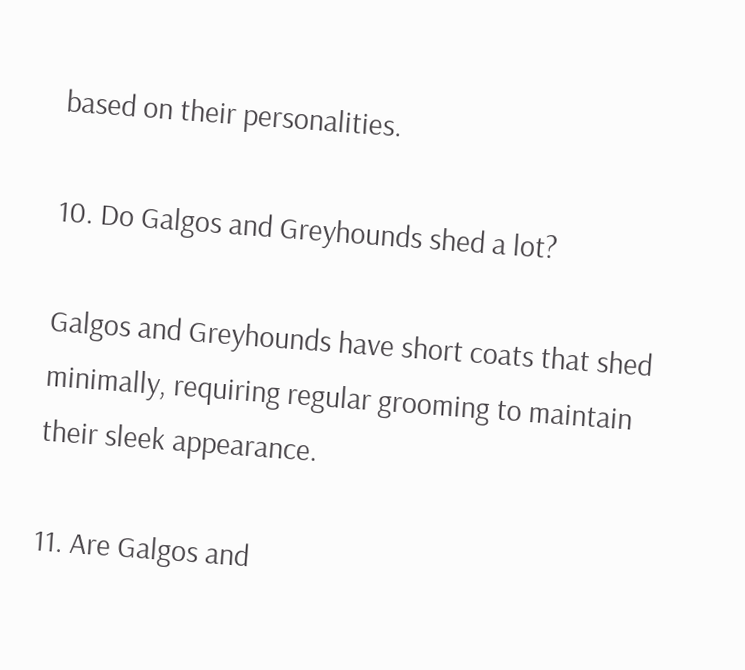based on their personalities.

10. Do Galgos and Greyhounds shed a lot?

Galgos and Greyhounds have short coats that shed minimally, requiring regular grooming to maintain their sleek appearance.

11. Are Galgos and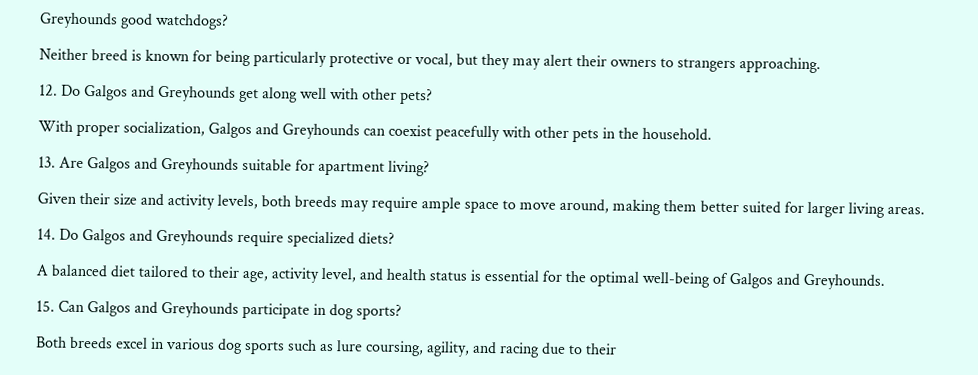Greyhounds good watchdogs?

Neither breed is known for being particularly protective or vocal, but they may alert their owners to strangers approaching.

12. Do Galgos and Greyhounds get along well with other pets?

With proper socialization, Galgos and Greyhounds can coexist peacefully with other pets in the household.

13. Are Galgos and Greyhounds suitable for apartment living?

Given their size and activity levels, both breeds may require ample space to move around, making them better suited for larger living areas.

14. Do Galgos and Greyhounds require specialized diets?

A balanced diet tailored to their age, activity level, and health status is essential for the optimal well-being of Galgos and Greyhounds.

15. Can Galgos and Greyhounds participate in dog sports?

Both breeds excel in various dog sports such as lure coursing, agility, and racing due to their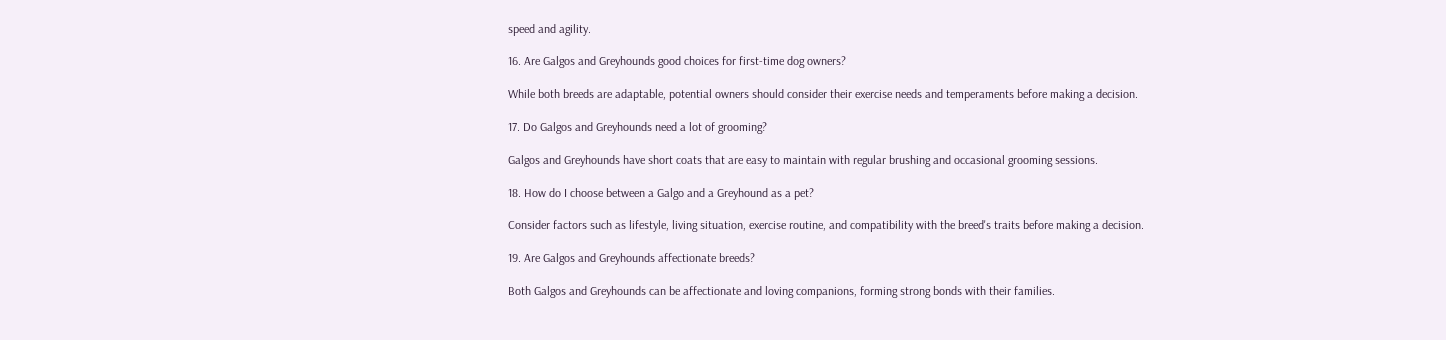speed and agility.

16. Are Galgos and Greyhounds good choices for first-time dog owners?

While both breeds are adaptable, potential owners should consider their exercise needs and temperaments before making a decision.

17. Do Galgos and Greyhounds need a lot of grooming?

Galgos and Greyhounds have short coats that are easy to maintain with regular brushing and occasional grooming sessions.

18. How do I choose between a Galgo and a Greyhound as a pet?

Consider factors such as lifestyle, living situation, exercise routine, and compatibility with the breed's traits before making a decision.

19. Are Galgos and Greyhounds affectionate breeds?

Both Galgos and Greyhounds can be affectionate and loving companions, forming strong bonds with their families.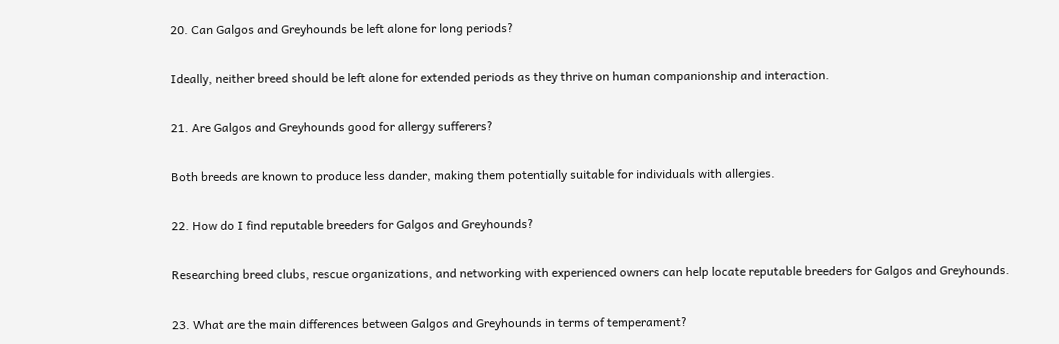20. Can Galgos and Greyhounds be left alone for long periods?

Ideally, neither breed should be left alone for extended periods as they thrive on human companionship and interaction.

21. Are Galgos and Greyhounds good for allergy sufferers?

Both breeds are known to produce less dander, making them potentially suitable for individuals with allergies.

22. How do I find reputable breeders for Galgos and Greyhounds?

Researching breed clubs, rescue organizations, and networking with experienced owners can help locate reputable breeders for Galgos and Greyhounds.

23. What are the main differences between Galgos and Greyhounds in terms of temperament?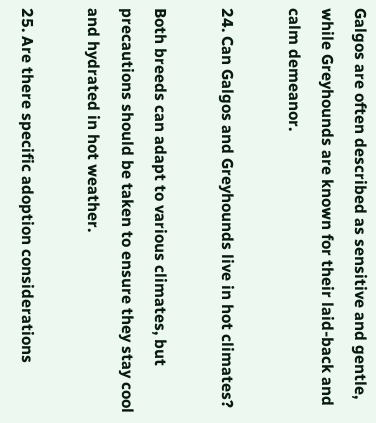Galgos are often described as sensitive and gentle, while Greyhounds are known for their laid-back and calm demeanor.

24. Can Galgos and Greyhounds live in hot climates?

Both breeds can adapt to various climates, but precautions should be taken to ensure they stay cool and hydrated in hot weather.

25. Are there specific adoption considerations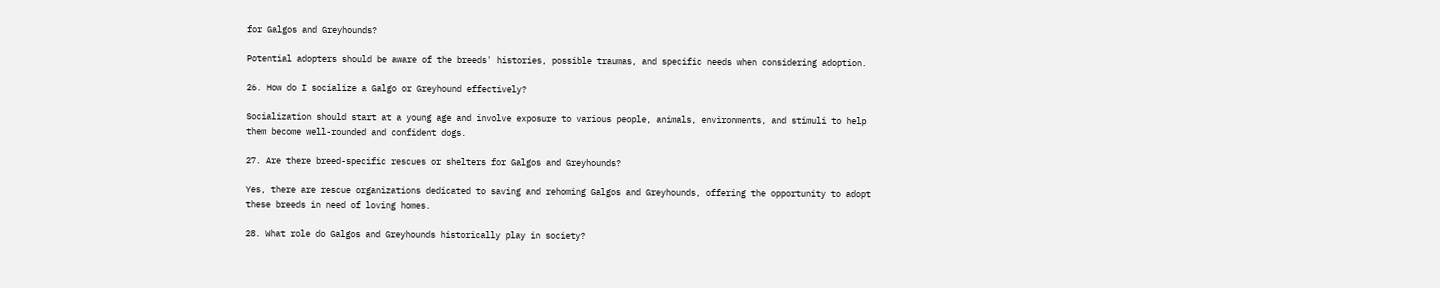for Galgos and Greyhounds?

Potential adopters should be aware of the breeds' histories, possible traumas, and specific needs when considering adoption.

26. How do I socialize a Galgo or Greyhound effectively?

Socialization should start at a young age and involve exposure to various people, animals, environments, and stimuli to help them become well-rounded and confident dogs.

27. Are there breed-specific rescues or shelters for Galgos and Greyhounds?

Yes, there are rescue organizations dedicated to saving and rehoming Galgos and Greyhounds, offering the opportunity to adopt these breeds in need of loving homes.

28. What role do Galgos and Greyhounds historically play in society?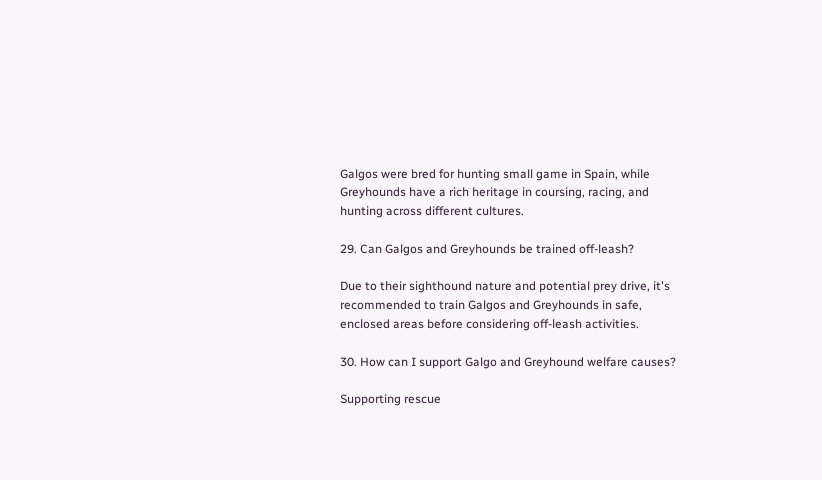Galgos were bred for hunting small game in Spain, while Greyhounds have a rich heritage in coursing, racing, and hunting across different cultures.

29. Can Galgos and Greyhounds be trained off-leash?

Due to their sighthound nature and potential prey drive, it's recommended to train Galgos and Greyhounds in safe, enclosed areas before considering off-leash activities.

30. How can I support Galgo and Greyhound welfare causes?

Supporting rescue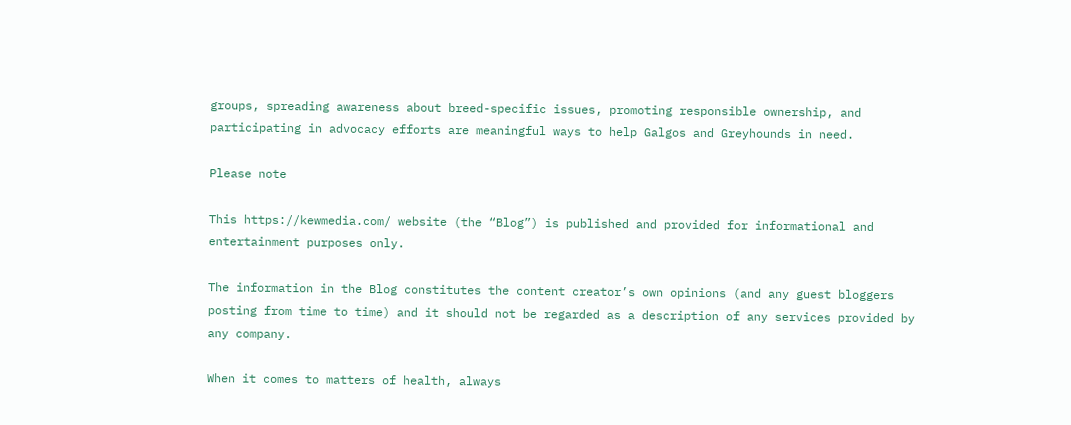groups, spreading awareness about breed-specific issues, promoting responsible ownership, and participating in advocacy efforts are meaningful ways to help Galgos and Greyhounds in need.

Please note

This https://kewmedia.com/ website (the “Blog”) is published and provided for informational and entertainment purposes only.

The information in the Blog constitutes the content creator’s own opinions (and any guest bloggers posting from time to time) and it should not be regarded as a description of any services provided by any company.

When it comes to matters of health, always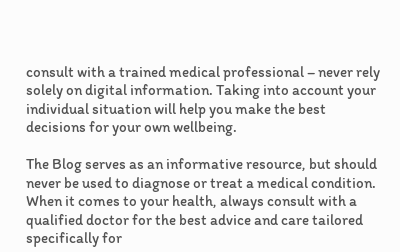consult with a trained medical professional – never rely solely on digital information. Taking into account your individual situation will help you make the best decisions for your own wellbeing.

The Blog serves as an informative resource, but should never be used to diagnose or treat a medical condition. When it comes to your health, always consult with a qualified doctor for the best advice and care tailored specifically for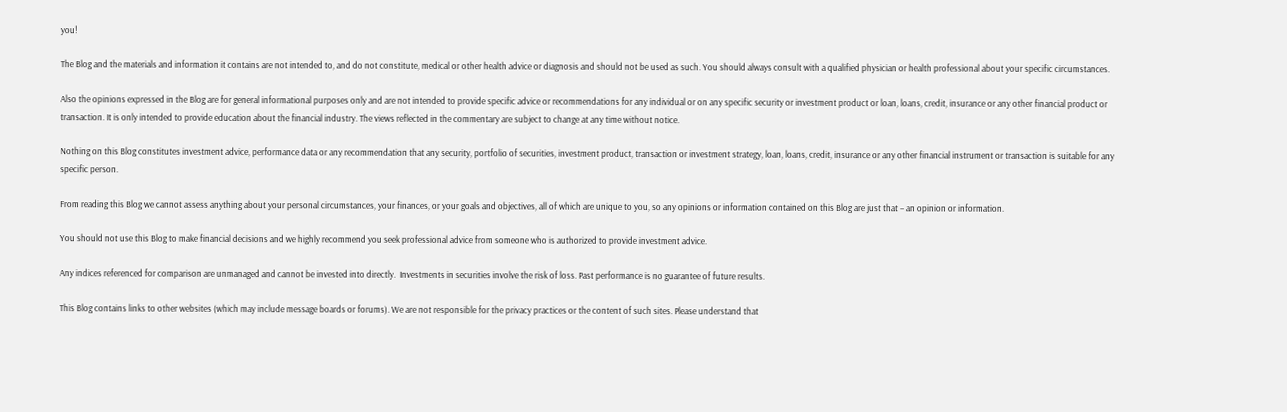you!

The Blog and the materials and information it contains are not intended to, and do not constitute, medical or other health advice or diagnosis and should not be used as such. You should always consult with a qualified physician or health professional about your specific circumstances.

Also the opinions expressed in the Blog are for general informational purposes only and are not intended to provide specific advice or recommendations for any individual or on any specific security or investment product or loan, loans, credit, insurance or any other financial product or transaction. It is only intended to provide education about the financial industry. The views reflected in the commentary are subject to change at any time without notice.

Nothing on this Blog constitutes investment advice, performance data or any recommendation that any security, portfolio of securities, investment product, transaction or investment strategy, loan, loans, credit, insurance or any other financial instrument or transaction is suitable for any specific person.

From reading this Blog we cannot assess anything about your personal circumstances, your finances, or your goals and objectives, all of which are unique to you, so any opinions or information contained on this Blog are just that – an opinion or information.

You should not use this Blog to make financial decisions and we highly recommend you seek professional advice from someone who is authorized to provide investment advice.

Any indices referenced for comparison are unmanaged and cannot be invested into directly.  Investments in securities involve the risk of loss. Past performance is no guarantee of future results.

This Blog contains links to other websites (which may include message boards or forums). We are not responsible for the privacy practices or the content of such sites. Please understand that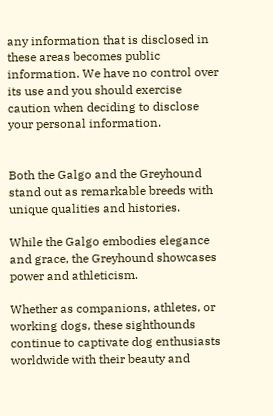any information that is disclosed in these areas becomes public information. We have no control over its use and you should exercise caution when deciding to disclose your personal information.


Both the Galgo and the Greyhound stand out as remarkable breeds with unique qualities and histories.

While the Galgo embodies elegance and grace, the Greyhound showcases power and athleticism.

Whether as companions, athletes, or working dogs, these sighthounds continue to captivate dog enthusiasts worldwide with their beauty and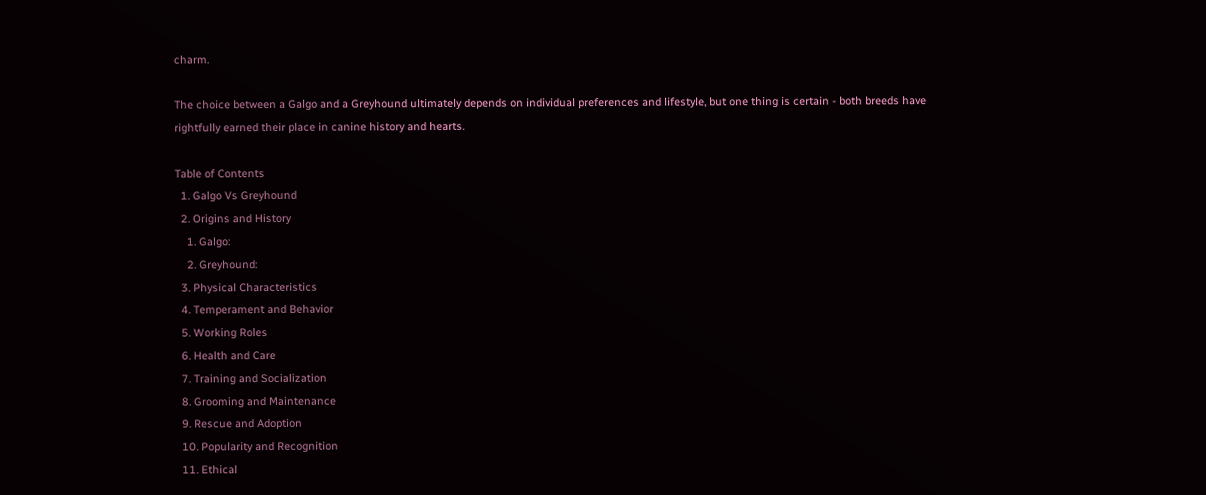charm.

The choice between a Galgo and a Greyhound ultimately depends on individual preferences and lifestyle, but one thing is certain - both breeds have rightfully earned their place in canine history and hearts.

Table of Contents
  1. Galgo Vs Greyhound
  2. Origins and History
    1. Galgo:
    2. Greyhound:
  3. Physical Characteristics
  4. Temperament and Behavior
  5. Working Roles
  6. Health and Care
  7. Training and Socialization
  8. Grooming and Maintenance
  9. Rescue and Adoption
  10. Popularity and Recognition
  11. Ethical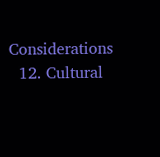Considerations
  12. Cultural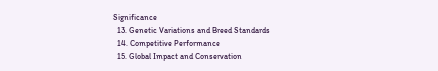Significance
  13. Genetic Variations and Breed Standards
  14. Competitive Performance
  15. Global Impact and Conservation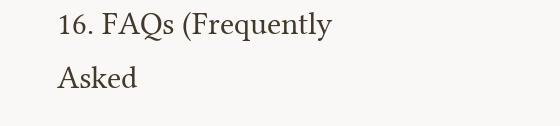16. FAQs (Frequently Asked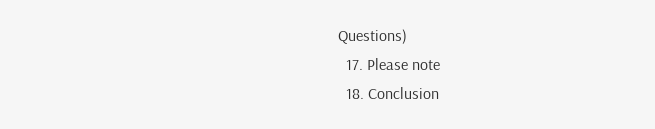Questions)
  17. Please note
  18. Conclusion